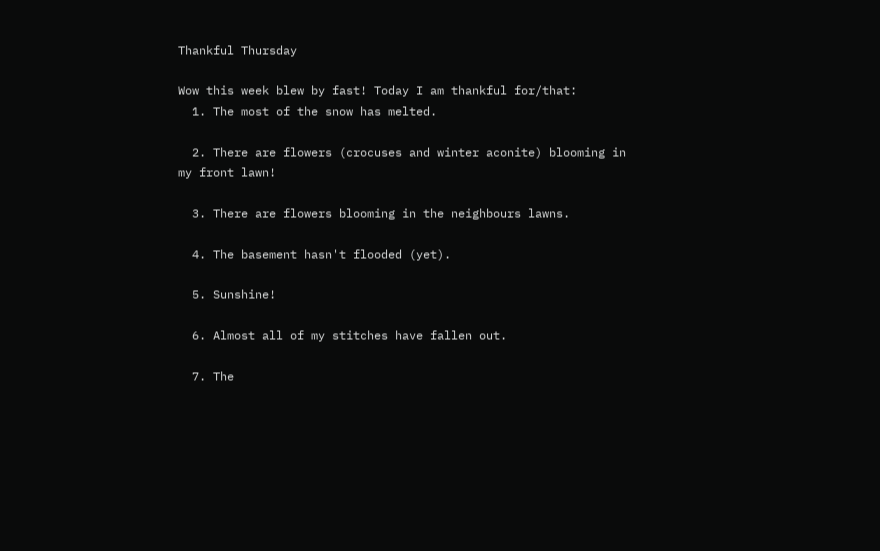Thankful Thursday

Wow this week blew by fast! Today I am thankful for/that:
  1. The most of the snow has melted.

  2. There are flowers (crocuses and winter aconite) blooming in my front lawn!

  3. There are flowers blooming in the neighbours lawns.

  4. The basement hasn't flooded (yet).

  5. Sunshine!

  6. Almost all of my stitches have fallen out.

  7. The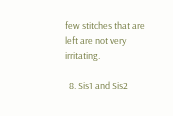few stitches that are left are not very irritating.

  8. Sis1 and Sis2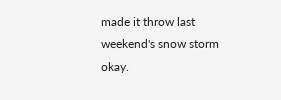made it throw last weekend's snow storm okay.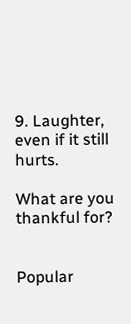9. Laughter, even if it still hurts.

What are you thankful for?


Popular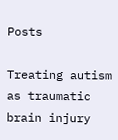Posts

Treating autism as traumatic brain injury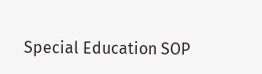Special Education SOP